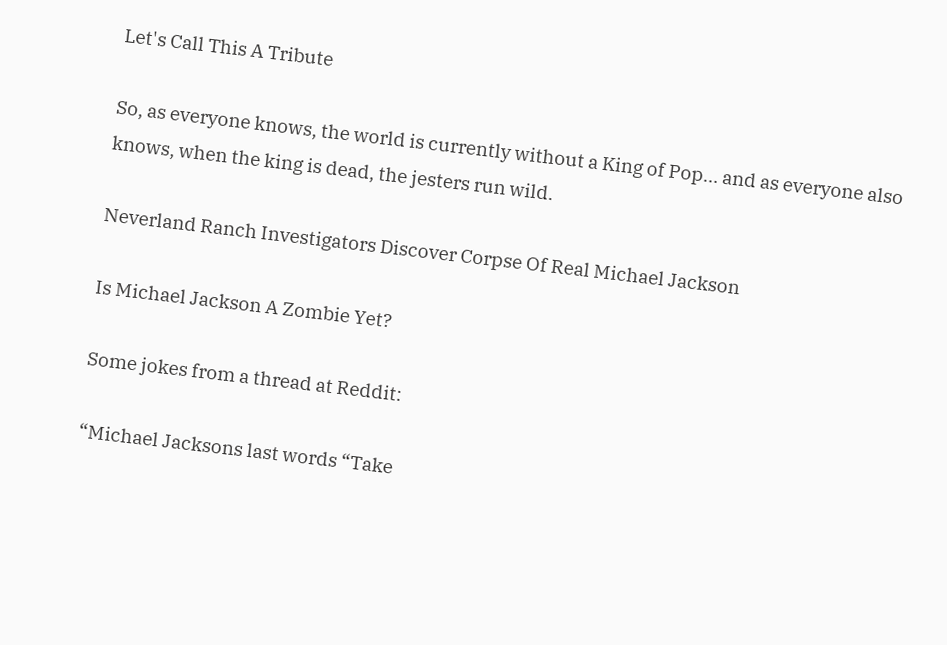Let's Call This A Tribute

So, as everyone knows, the world is currently without a King of Pop… and as everyone also knows, when the king is dead, the jesters run wild.

Neverland Ranch Investigators Discover Corpse Of Real Michael Jackson

Is Michael Jackson A Zombie Yet?

Some jokes from a thread at Reddit:

“Michael Jacksons last words “Take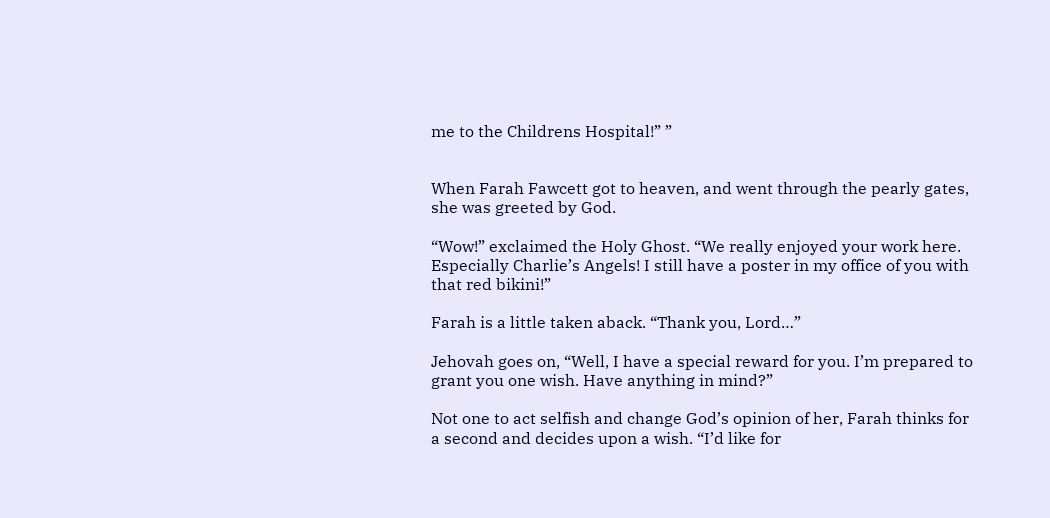me to the Childrens Hospital!” ”


When Farah Fawcett got to heaven, and went through the pearly gates, she was greeted by God.

“Wow!” exclaimed the Holy Ghost. “We really enjoyed your work here. Especially Charlie’s Angels! I still have a poster in my office of you with that red bikini!”

Farah is a little taken aback. “Thank you, Lord…”

Jehovah goes on, “Well, I have a special reward for you. I’m prepared to grant you one wish. Have anything in mind?”

Not one to act selfish and change God’s opinion of her, Farah thinks for a second and decides upon a wish. “I’d like for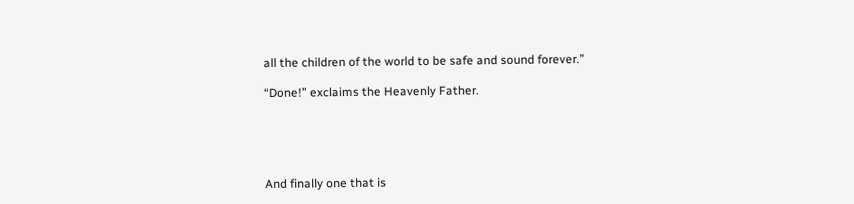all the children of the world to be safe and sound forever.”

“Done!” exclaims the Heavenly Father.





And finally one that is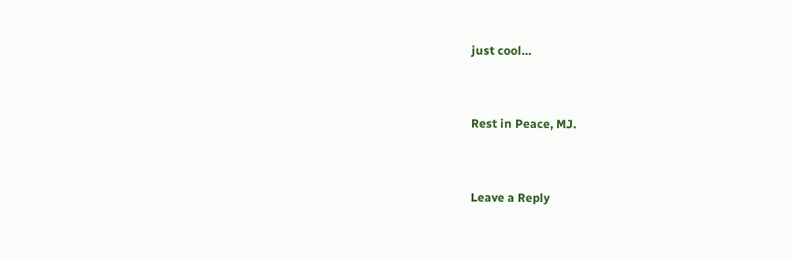just cool…


Rest in Peace, MJ.


Leave a Reply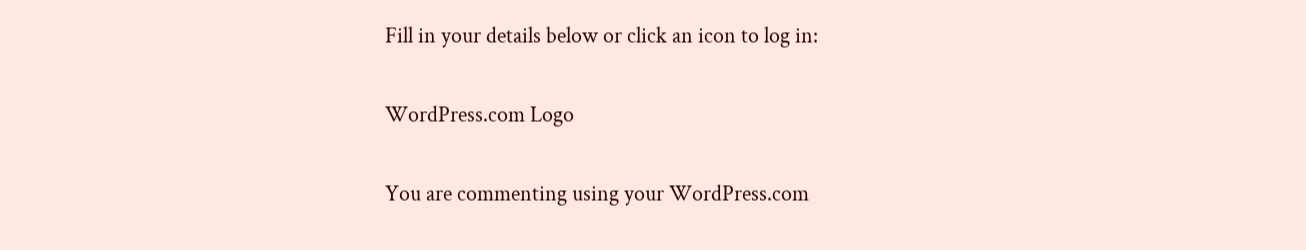Fill in your details below or click an icon to log in:

WordPress.com Logo

You are commenting using your WordPress.com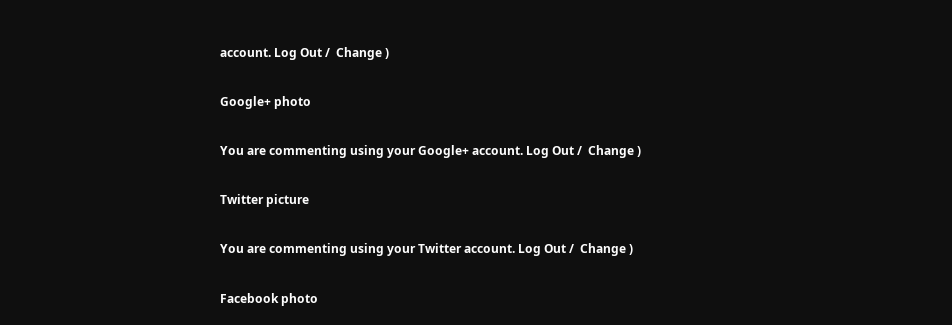account. Log Out /  Change )

Google+ photo

You are commenting using your Google+ account. Log Out /  Change )

Twitter picture

You are commenting using your Twitter account. Log Out /  Change )

Facebook photo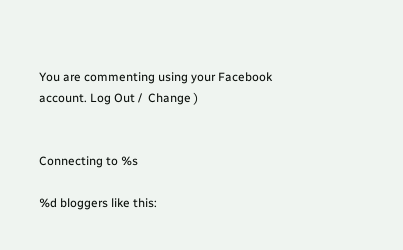You are commenting using your Facebook account. Log Out /  Change )


Connecting to %s

%d bloggers like this: